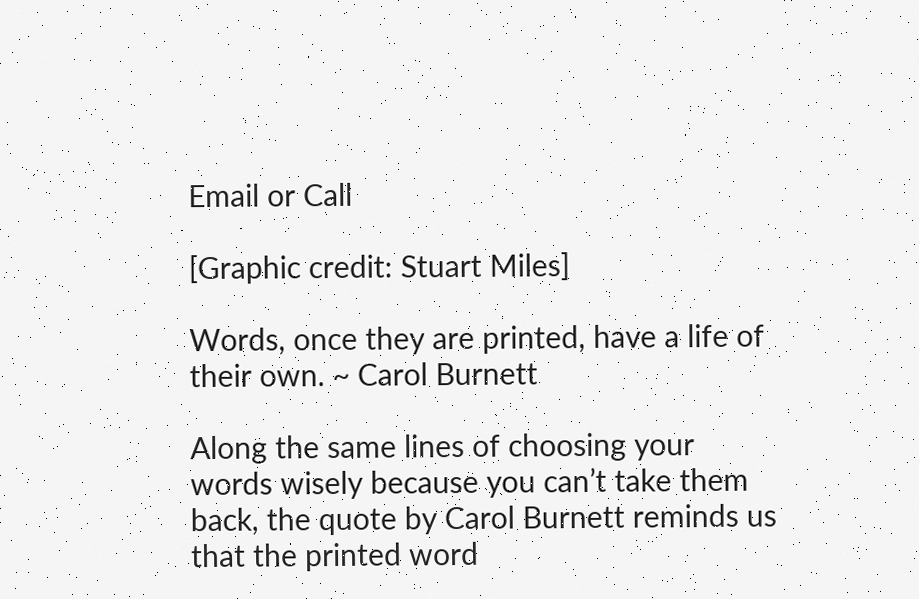Email or Call

[Graphic credit: Stuart Miles]

Words, once they are printed, have a life of their own. ~ Carol Burnett

Along the same lines of choosing your words wisely because you can’t take them back, the quote by Carol Burnett reminds us that the printed word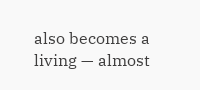also becomes a living — almost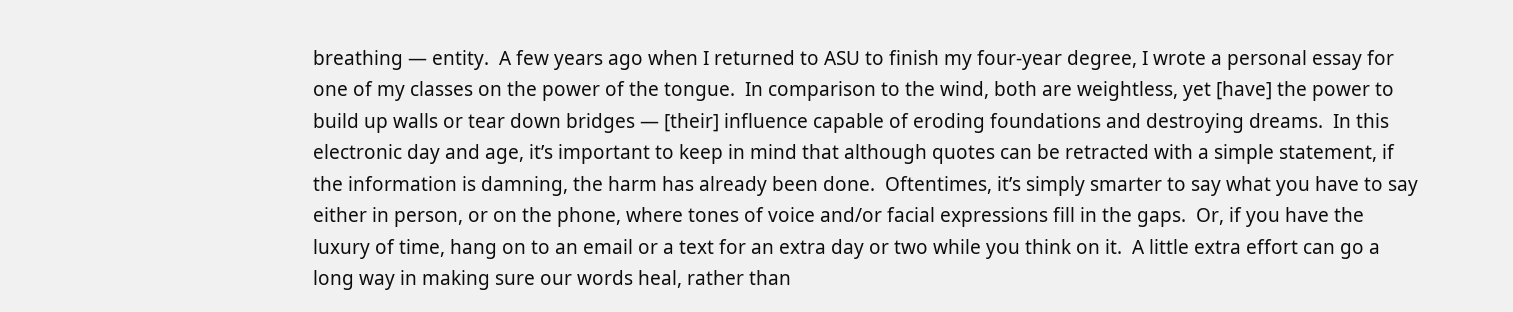breathing — entity.  A few years ago when I returned to ASU to finish my four-year degree, I wrote a personal essay for one of my classes on the power of the tongue.  In comparison to the wind, both are weightless, yet [have] the power to build up walls or tear down bridges — [their] influence capable of eroding foundations and destroying dreams.  In this electronic day and age, it’s important to keep in mind that although quotes can be retracted with a simple statement, if the information is damning, the harm has already been done.  Oftentimes, it’s simply smarter to say what you have to say either in person, or on the phone, where tones of voice and/or facial expressions fill in the gaps.  Or, if you have the luxury of time, hang on to an email or a text for an extra day or two while you think on it.  A little extra effort can go a long way in making sure our words heal, rather than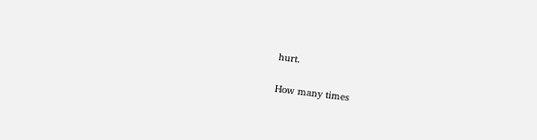hurt.

How many times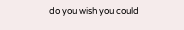do you wish you could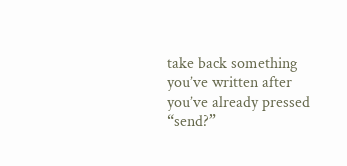take back something you’ve written after you’ve already pressed “send?”